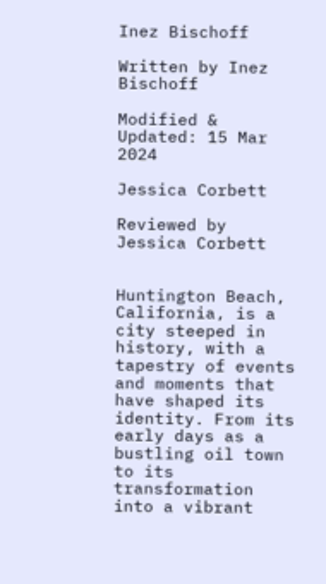Inez Bischoff

Written by Inez Bischoff

Modified & Updated: 15 Mar 2024

Jessica Corbett

Reviewed by Jessica Corbett


Huntington Beach, California, is a city steeped in history, with a tapestry of events and moments that have shaped its identity. From its early days as a bustling oil town to its transformation into a vibrant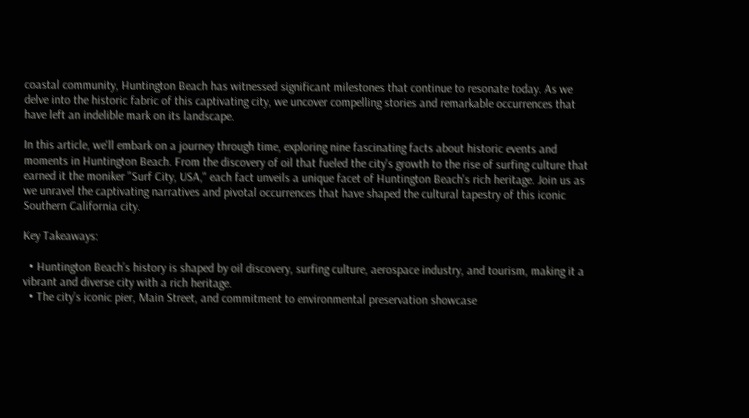coastal community, Huntington Beach has witnessed significant milestones that continue to resonate today. As we delve into the historic fabric of this captivating city, we uncover compelling stories and remarkable occurrences that have left an indelible mark on its landscape.

In this article, we'll embark on a journey through time, exploring nine fascinating facts about historic events and moments in Huntington Beach. From the discovery of oil that fueled the city's growth to the rise of surfing culture that earned it the moniker "Surf City, USA," each fact unveils a unique facet of Huntington Beach's rich heritage. Join us as we unravel the captivating narratives and pivotal occurrences that have shaped the cultural tapestry of this iconic Southern California city.

Key Takeaways:

  • Huntington Beach’s history is shaped by oil discovery, surfing culture, aerospace industry, and tourism, making it a vibrant and diverse city with a rich heritage.
  • The city’s iconic pier, Main Street, and commitment to environmental preservation showcase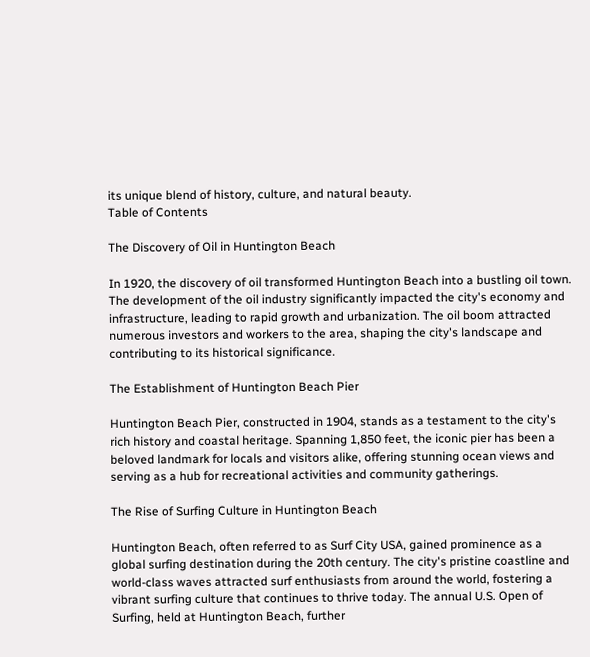its unique blend of history, culture, and natural beauty.
Table of Contents

The Discovery of Oil in Huntington Beach

In 1920, the discovery of oil transformed Huntington Beach into a bustling oil town. The development of the oil industry significantly impacted the city's economy and infrastructure, leading to rapid growth and urbanization. The oil boom attracted numerous investors and workers to the area, shaping the city's landscape and contributing to its historical significance.

The Establishment of Huntington Beach Pier

Huntington Beach Pier, constructed in 1904, stands as a testament to the city's rich history and coastal heritage. Spanning 1,850 feet, the iconic pier has been a beloved landmark for locals and visitors alike, offering stunning ocean views and serving as a hub for recreational activities and community gatherings.

The Rise of Surfing Culture in Huntington Beach

Huntington Beach, often referred to as Surf City USA, gained prominence as a global surfing destination during the 20th century. The city's pristine coastline and world-class waves attracted surf enthusiasts from around the world, fostering a vibrant surfing culture that continues to thrive today. The annual U.S. Open of Surfing, held at Huntington Beach, further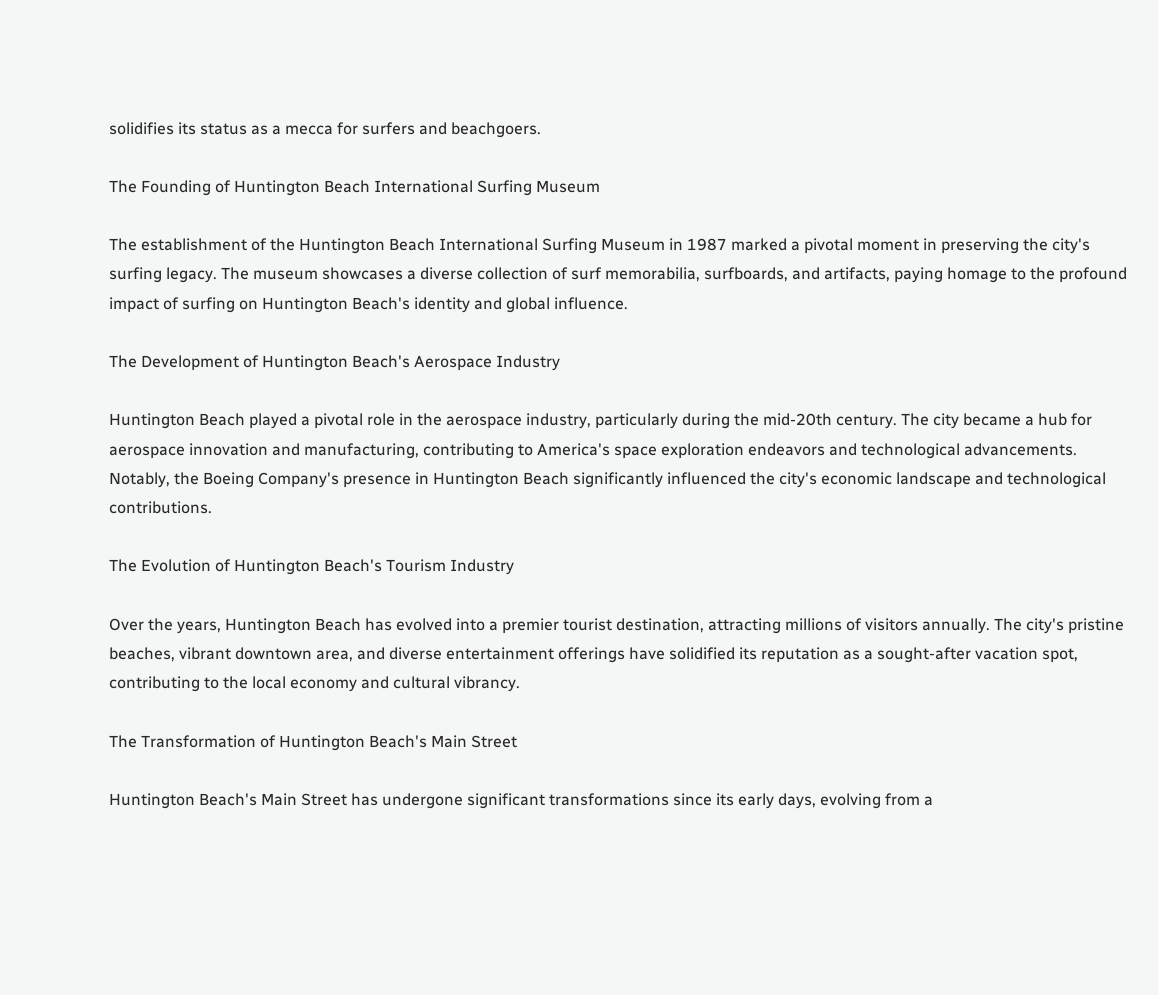solidifies its status as a mecca for surfers and beachgoers.

The Founding of Huntington Beach International Surfing Museum

The establishment of the Huntington Beach International Surfing Museum in 1987 marked a pivotal moment in preserving the city's surfing legacy. The museum showcases a diverse collection of surf memorabilia, surfboards, and artifacts, paying homage to the profound impact of surfing on Huntington Beach's identity and global influence.

The Development of Huntington Beach's Aerospace Industry

Huntington Beach played a pivotal role in the aerospace industry, particularly during the mid-20th century. The city became a hub for aerospace innovation and manufacturing, contributing to America's space exploration endeavors and technological advancements. Notably, the Boeing Company's presence in Huntington Beach significantly influenced the city's economic landscape and technological contributions.

The Evolution of Huntington Beach's Tourism Industry

Over the years, Huntington Beach has evolved into a premier tourist destination, attracting millions of visitors annually. The city's pristine beaches, vibrant downtown area, and diverse entertainment offerings have solidified its reputation as a sought-after vacation spot, contributing to the local economy and cultural vibrancy.

The Transformation of Huntington Beach's Main Street

Huntington Beach's Main Street has undergone significant transformations since its early days, evolving from a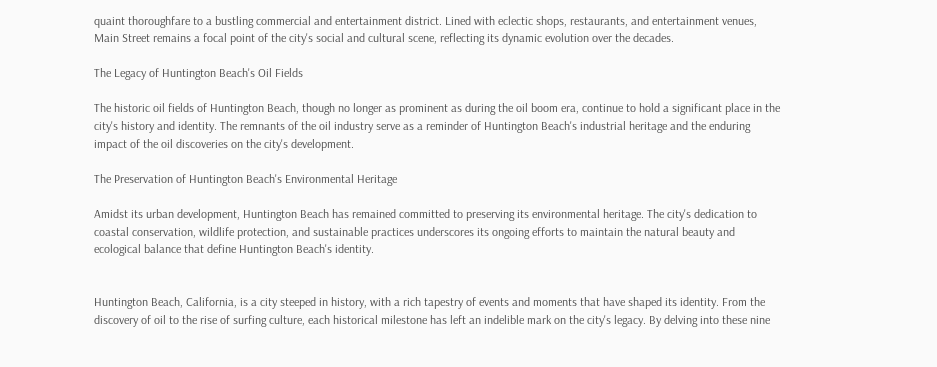quaint thoroughfare to a bustling commercial and entertainment district. Lined with eclectic shops, restaurants, and entertainment venues, Main Street remains a focal point of the city's social and cultural scene, reflecting its dynamic evolution over the decades.

The Legacy of Huntington Beach's Oil Fields

The historic oil fields of Huntington Beach, though no longer as prominent as during the oil boom era, continue to hold a significant place in the city's history and identity. The remnants of the oil industry serve as a reminder of Huntington Beach's industrial heritage and the enduring impact of the oil discoveries on the city's development.

The Preservation of Huntington Beach's Environmental Heritage

Amidst its urban development, Huntington Beach has remained committed to preserving its environmental heritage. The city's dedication to coastal conservation, wildlife protection, and sustainable practices underscores its ongoing efforts to maintain the natural beauty and ecological balance that define Huntington Beach's identity.


Huntington Beach, California, is a city steeped in history, with a rich tapestry of events and moments that have shaped its identity. From the discovery of oil to the rise of surfing culture, each historical milestone has left an indelible mark on the city's legacy. By delving into these nine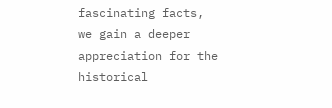fascinating facts, we gain a deeper appreciation for the historical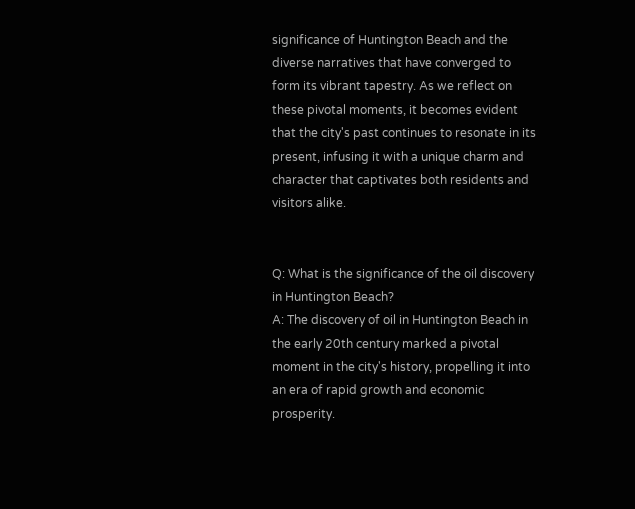significance of Huntington Beach and the diverse narratives that have converged to form its vibrant tapestry. As we reflect on these pivotal moments, it becomes evident that the city's past continues to resonate in its present, infusing it with a unique charm and character that captivates both residents and visitors alike.


Q: What is the significance of the oil discovery in Huntington Beach?
A: The discovery of oil in Huntington Beach in the early 20th century marked a pivotal moment in the city's history, propelling it into an era of rapid growth and economic prosperity.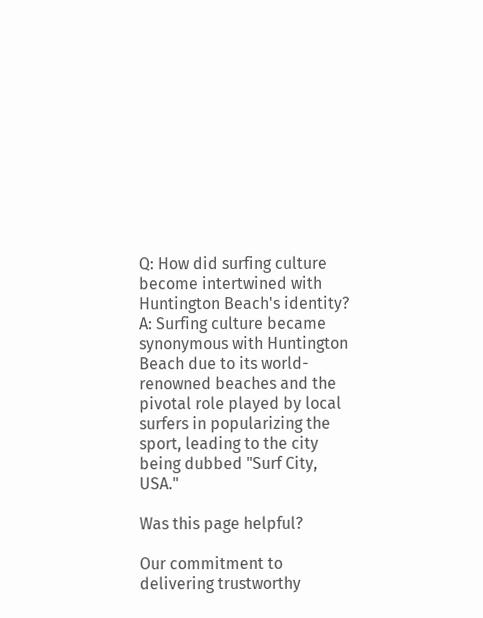Q: How did surfing culture become intertwined with Huntington Beach's identity?
A: Surfing culture became synonymous with Huntington Beach due to its world-renowned beaches and the pivotal role played by local surfers in popularizing the sport, leading to the city being dubbed "Surf City, USA."

Was this page helpful?

Our commitment to delivering trustworthy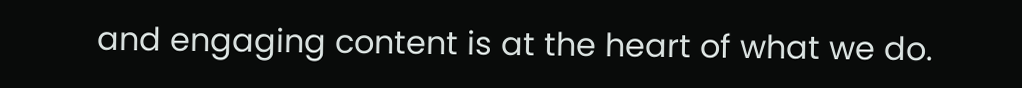and engaging content is at the heart of what we do.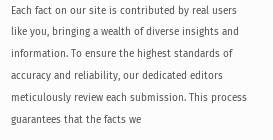Each fact on our site is contributed by real users like you, bringing a wealth of diverse insights and information. To ensure the highest standards of accuracy and reliability, our dedicated editors meticulously review each submission. This process guarantees that the facts we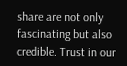share are not only fascinating but also credible. Trust in our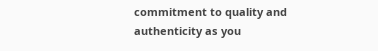commitment to quality and authenticity as you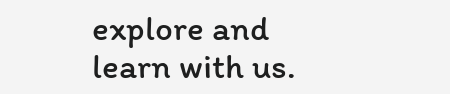explore and learn with us.